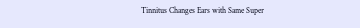Tinnitus Changes Ears with Same Super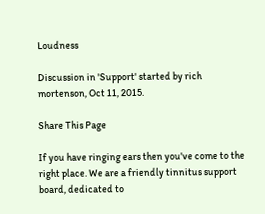Loudness

Discussion in 'Support' started by rich mortenson, Oct 11, 2015.

Share This Page

If you have ringing ears then you've come to the right place. We are a friendly tinnitus support board, dedicated to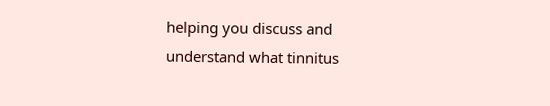helping you discuss and understand what tinnitus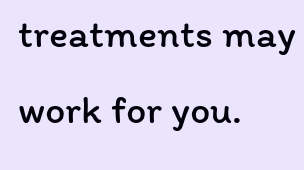treatments may work for you.